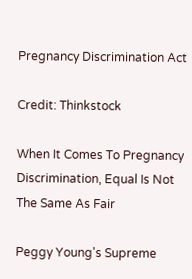Pregnancy Discrimination Act

Credit: Thinkstock

When It Comes To Pregnancy Discrimination, Equal Is Not The Same As Fair

Peggy Young's Supreme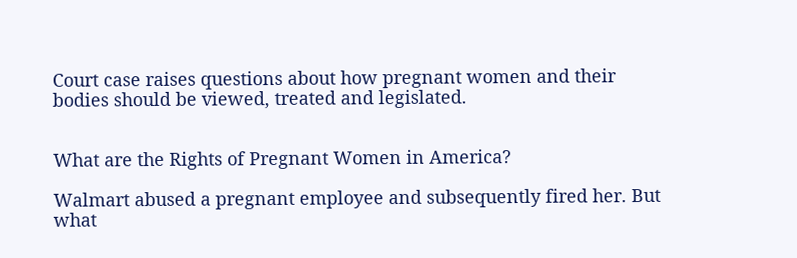Court case raises questions about how pregnant women and their bodies should be viewed, treated and legislated.


What are the Rights of Pregnant Women in America?

Walmart abused a pregnant employee and subsequently fired her. But what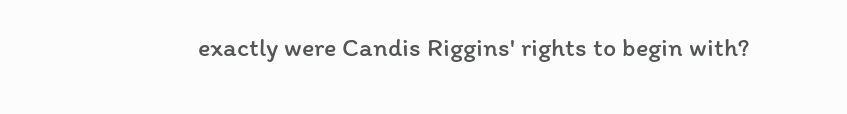exactly were Candis Riggins' rights to begin with?